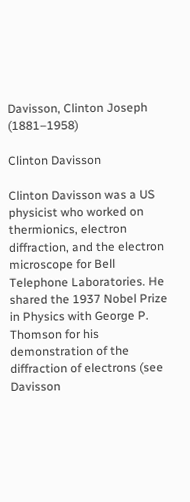Davisson, Clinton Joseph (1881–1958)

Clinton Davisson

Clinton Davisson was a US physicist who worked on thermionics, electron diffraction, and the electron microscope for Bell Telephone Laboratories. He shared the 1937 Nobel Prize in Physics with George P. Thomson for his demonstration of the diffraction of electrons (see Davisson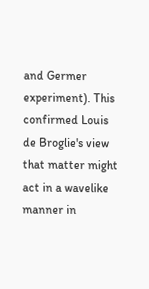and Germer experiment). This confirmed Louis de Broglie's view that matter might act in a wavelike manner in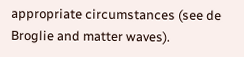appropriate circumstances (see de Broglie and matter waves).